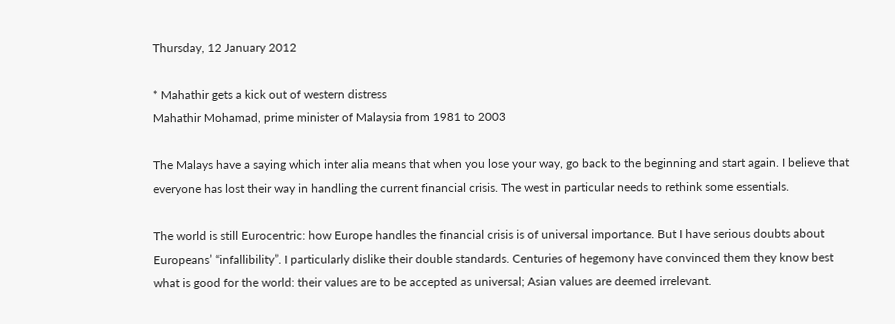Thursday, 12 January 2012

* Mahathir gets a kick out of western distress
Mahathir Mohamad, prime minister of Malaysia from 1981 to 2003

The Malays have a saying which inter alia means that when you lose your way, go back to the beginning and start again. I believe that everyone has lost their way in handling the current financial crisis. The west in particular needs to rethink some essentials.

The world is still Eurocentric: how Europe handles the financial crisis is of universal importance. But I have serious doubts about Europeans’ “infallibility”. I particularly dislike their double standards. Centuries of hegemony have convinced them they know best what is good for the world: their values are to be accepted as universal; Asian values are deemed irrelevant.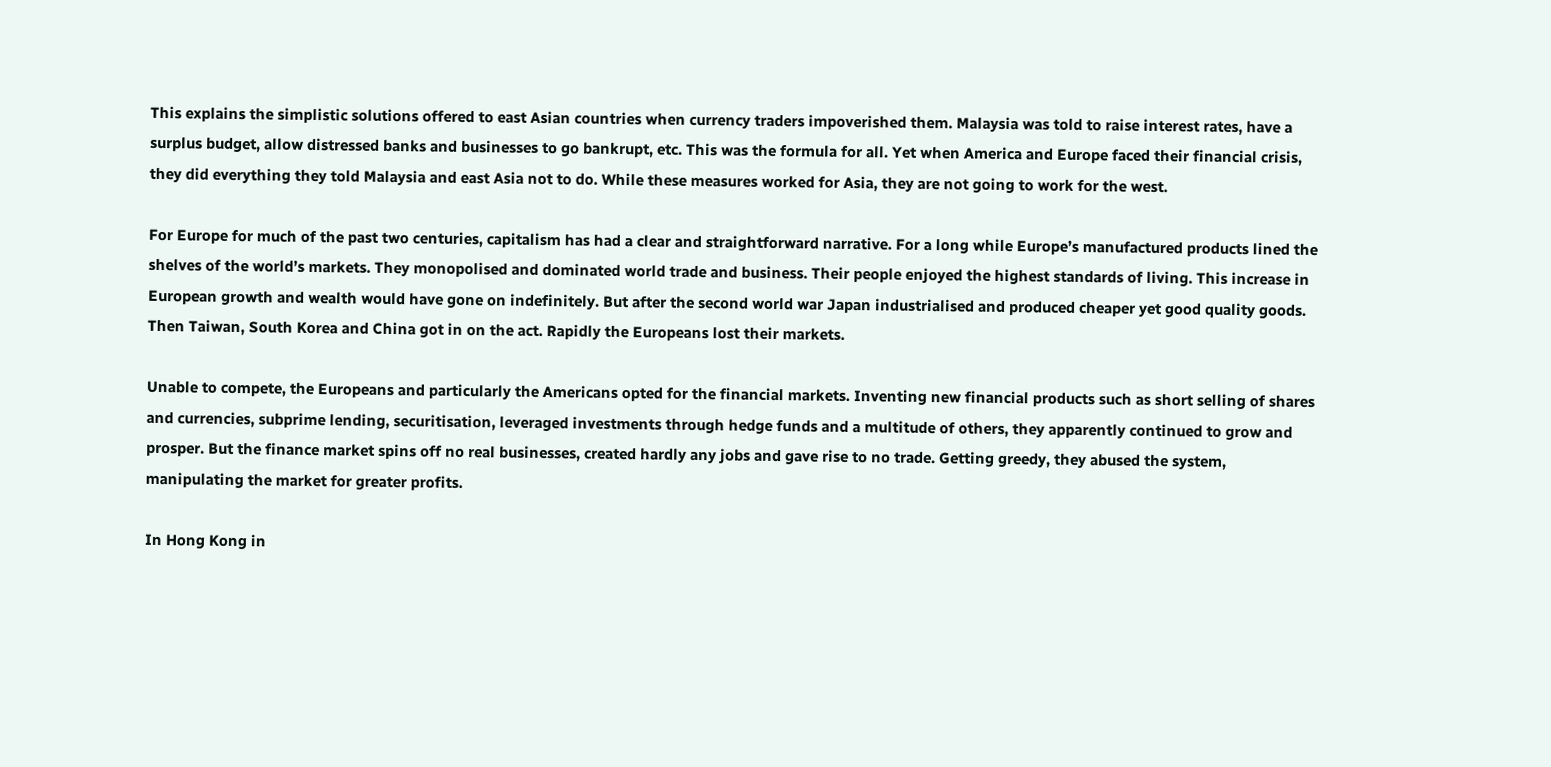This explains the simplistic solutions offered to east Asian countries when currency traders impoverished them. Malaysia was told to raise interest rates, have a surplus budget, allow distressed banks and businesses to go bankrupt, etc. This was the formula for all. Yet when America and Europe faced their financial crisis, they did everything they told Malaysia and east Asia not to do. While these measures worked for Asia, they are not going to work for the west.

For Europe for much of the past two centuries, capitalism has had a clear and straightforward narrative. For a long while Europe’s manufactured products lined the shelves of the world’s markets. They monopolised and dominated world trade and business. Their people enjoyed the highest standards of living. This increase in European growth and wealth would have gone on indefinitely. But after the second world war Japan industrialised and produced cheaper yet good quality goods. Then Taiwan, South Korea and China got in on the act. Rapidly the Europeans lost their markets.

Unable to compete, the Europeans and particularly the Americans opted for the financial markets. Inventing new financial products such as short selling of shares and currencies, subprime lending, securitisation, leveraged investments through hedge funds and a multitude of others, they apparently continued to grow and prosper. But the finance market spins off no real businesses, created hardly any jobs and gave rise to no trade. Getting greedy, they abused the system, manipulating the market for greater profits.

In Hong Kong in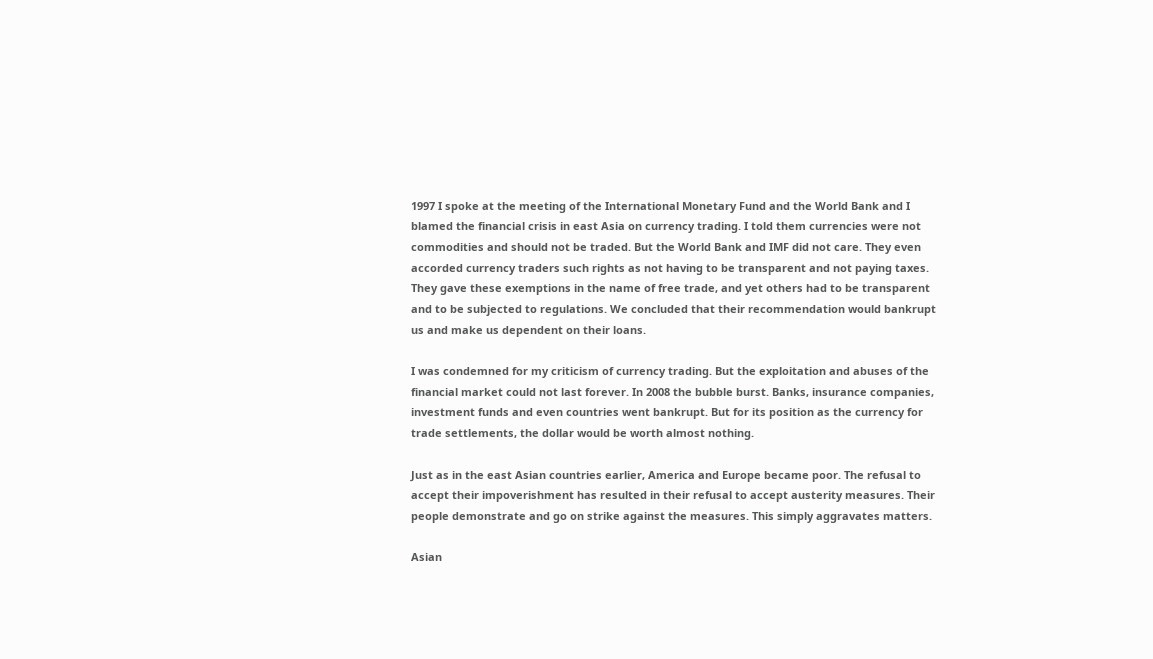1997 I spoke at the meeting of the International Monetary Fund and the World Bank and I blamed the financial crisis in east Asia on currency trading. I told them currencies were not commodities and should not be traded. But the World Bank and IMF did not care. They even accorded currency traders such rights as not having to be transparent and not paying taxes. They gave these exemptions in the name of free trade, and yet others had to be transparent and to be subjected to regulations. We concluded that their recommendation would bankrupt us and make us dependent on their loans.

I was condemned for my criticism of currency trading. But the exploitation and abuses of the financial market could not last forever. In 2008 the bubble burst. Banks, insurance companies, investment funds and even countries went bankrupt. But for its position as the currency for trade settlements, the dollar would be worth almost nothing.

Just as in the east Asian countries earlier, America and Europe became poor. The refusal to accept their impoverishment has resulted in their refusal to accept austerity measures. Their people demonstrate and go on strike against the measures. This simply aggravates matters.

Asian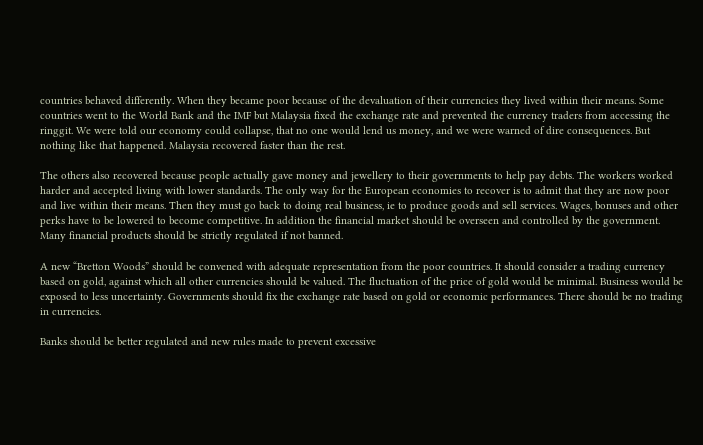countries behaved differently. When they became poor because of the devaluation of their currencies they lived within their means. Some countries went to the World Bank and the IMF but Malaysia fixed the exchange rate and prevented the currency traders from accessing the ringgit. We were told our economy could collapse, that no one would lend us money, and we were warned of dire consequences. But nothing like that happened. Malaysia recovered faster than the rest.

The others also recovered because people actually gave money and jewellery to their governments to help pay debts. The workers worked harder and accepted living with lower standards. The only way for the European economies to recover is to admit that they are now poor and live within their means. Then they must go back to doing real business, ie to produce goods and sell services. Wages, bonuses and other perks have to be lowered to become competitive. In addition the financial market should be overseen and controlled by the government. Many financial products should be strictly regulated if not banned.

A new “Bretton Woods” should be convened with adequate representation from the poor countries. It should consider a trading currency based on gold, against which all other currencies should be valued. The fluctuation of the price of gold would be minimal. Business would be exposed to less uncertainty. Governments should fix the exchange rate based on gold or economic performances. There should be no trading in currencies.

Banks should be better regulated and new rules made to prevent excessive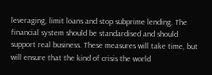leveraging, limit loans and stop subprime lending. The financial system should be standardised and should support real business. These measures will take time, but will ensure that the kind of crisis the world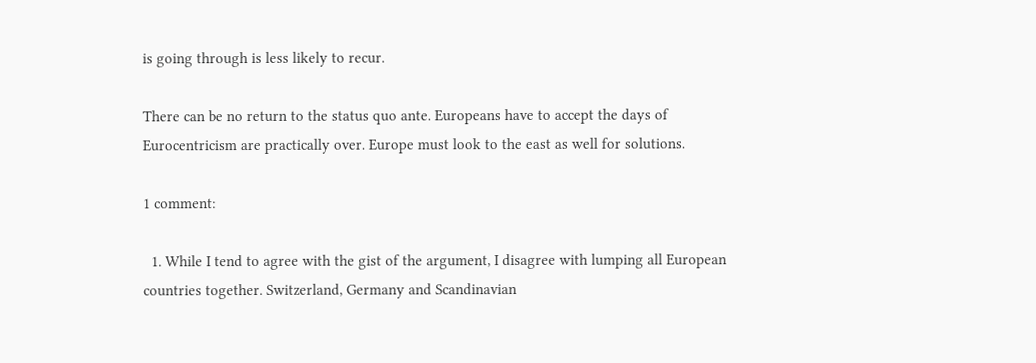is going through is less likely to recur.

There can be no return to the status quo ante. Europeans have to accept the days of Eurocentricism are practically over. Europe must look to the east as well for solutions.

1 comment:

  1. While I tend to agree with the gist of the argument, I disagree with lumping all European countries together. Switzerland, Germany and Scandinavian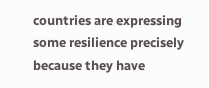countries are expressing some resilience precisely because they have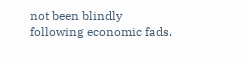not been blindly following economic fads.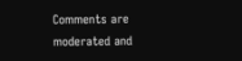Comments are moderated and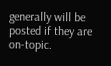generally will be posted if they are on-topic.